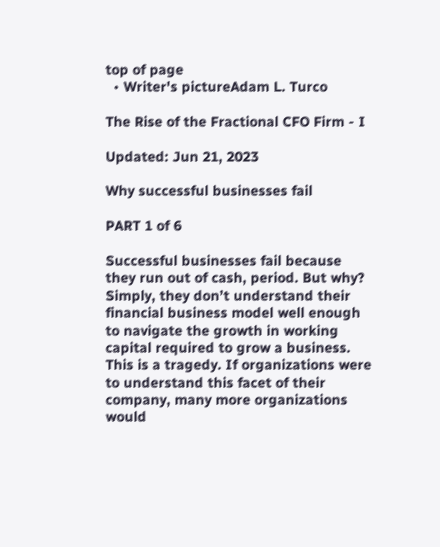top of page
  • Writer's pictureAdam L. Turco

The Rise of the Fractional CFO Firm - I

Updated: Jun 21, 2023

Why successful businesses fail

PART 1 of 6

Successful businesses fail because they run out of cash, period. But why? Simply, they don’t understand their financial business model well enough to navigate the growth in working capital required to grow a business. This is a tragedy. If organizations were to understand this facet of their company, many more organizations would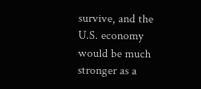survive, and the U.S. economy would be much stronger as a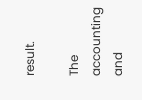result.

The accounting and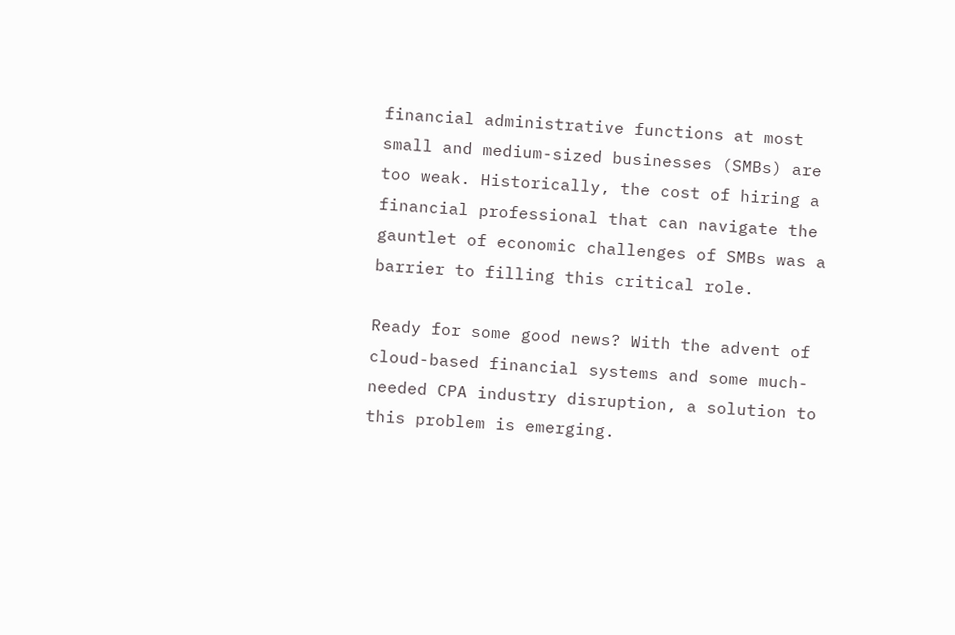financial administrative functions at most small and medium-sized businesses (SMBs) are too weak. Historically, the cost of hiring a financial professional that can navigate the gauntlet of economic challenges of SMBs was a barrier to filling this critical role.

Ready for some good news? With the advent of cloud-based financial systems and some much-needed CPA industry disruption, a solution to this problem is emerging.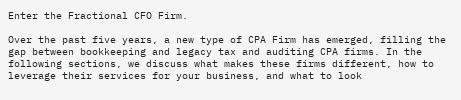Enter the Fractional CFO Firm.

Over the past five years, a new type of CPA Firm has emerged, filling the gap between bookkeeping and legacy tax and auditing CPA firms. In the following sections, we discuss what makes these firms different, how to leverage their services for your business, and what to look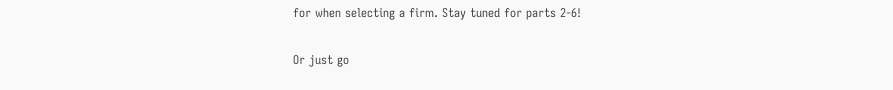for when selecting a firm. Stay tuned for parts 2-6!

Or just go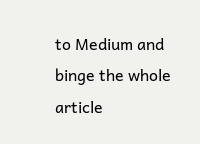to Medium and binge the whole article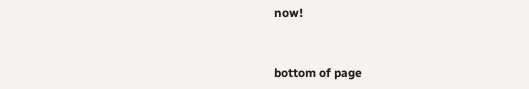now!


bottom of page